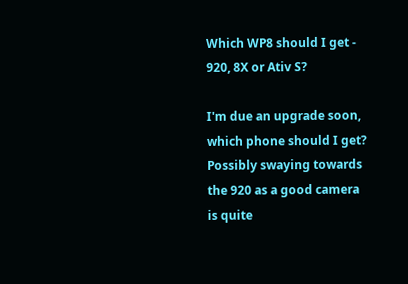Which WP8 should I get - 920, 8X or Ativ S?

I'm due an upgrade soon, which phone should I get? Possibly swaying towards the 920 as a good camera is quite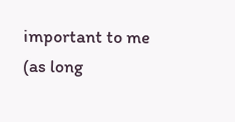important to me (as long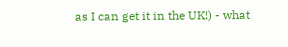as I can get it in the UK!) - what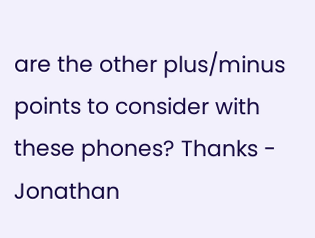are the other plus/minus points to consider with these phones? Thanks - Jonathan